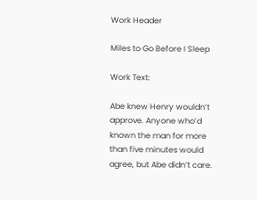Work Header

Miles to Go Before I Sleep

Work Text:

Abe knew Henry wouldn’t approve. Anyone who’d known the man for more than five minutes would agree, but Abe didn’t care.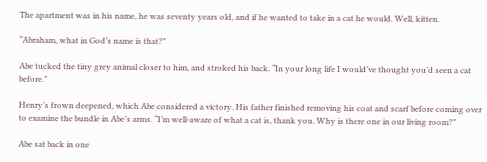The apartment was in his name, he was seventy years old, and if he wanted to take in a cat he would. Well, kitten.

“Abraham, what in God’s name is that?”

Abe tucked the tiny grey animal closer to him, and stroked his back. “In your long life I would’ve thought you’d seen a cat before.”

Henry’s frown deepened, which Abe considered a victory. His father finished removing his coat and scarf before coming over to examine the bundle in Abe’s arms. “I’m well-aware of what a cat is, thank you. Why is there one in our living room?”

Abe sat back in one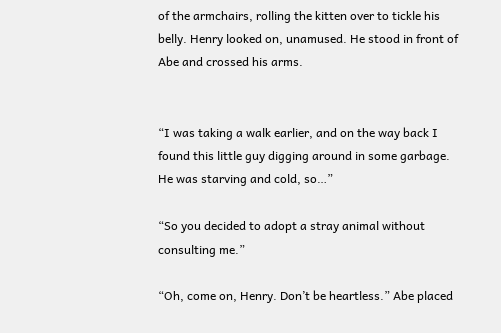of the armchairs, rolling the kitten over to tickle his belly. Henry looked on, unamused. He stood in front of Abe and crossed his arms.


“I was taking a walk earlier, and on the way back I found this little guy digging around in some garbage. He was starving and cold, so…”

“So you decided to adopt a stray animal without consulting me.”

“Oh, come on, Henry. Don’t be heartless.” Abe placed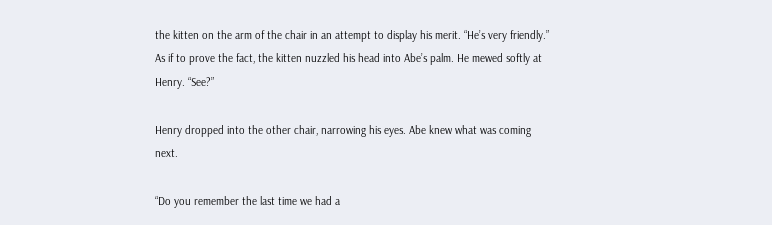the kitten on the arm of the chair in an attempt to display his merit. “He’s very friendly.” As if to prove the fact, the kitten nuzzled his head into Abe’s palm. He mewed softly at Henry. “See?”

Henry dropped into the other chair, narrowing his eyes. Abe knew what was coming next.

“Do you remember the last time we had a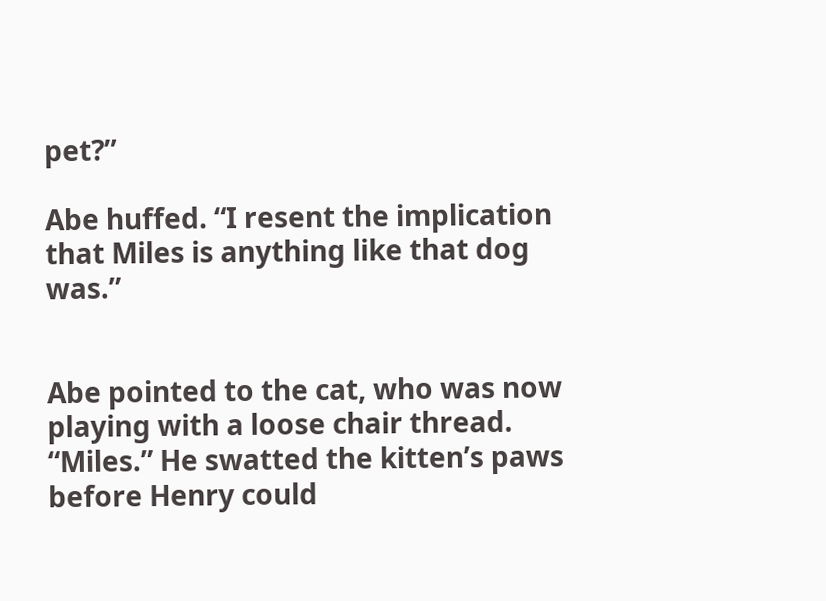pet?”

Abe huffed. “I resent the implication that Miles is anything like that dog was.”


Abe pointed to the cat, who was now playing with a loose chair thread. “Miles.” He swatted the kitten’s paws before Henry could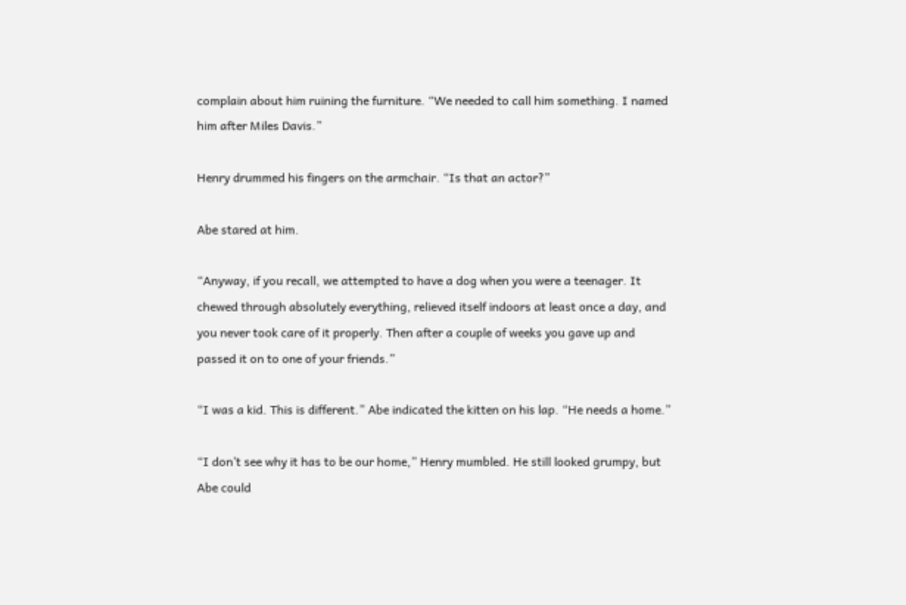complain about him ruining the furniture. “We needed to call him something. I named him after Miles Davis.”

Henry drummed his fingers on the armchair. “Is that an actor?”

Abe stared at him.

“Anyway, if you recall, we attempted to have a dog when you were a teenager. It chewed through absolutely everything, relieved itself indoors at least once a day, and you never took care of it properly. Then after a couple of weeks you gave up and passed it on to one of your friends.”

“I was a kid. This is different.” Abe indicated the kitten on his lap. “He needs a home.”

“I don’t see why it has to be our home,” Henry mumbled. He still looked grumpy, but Abe could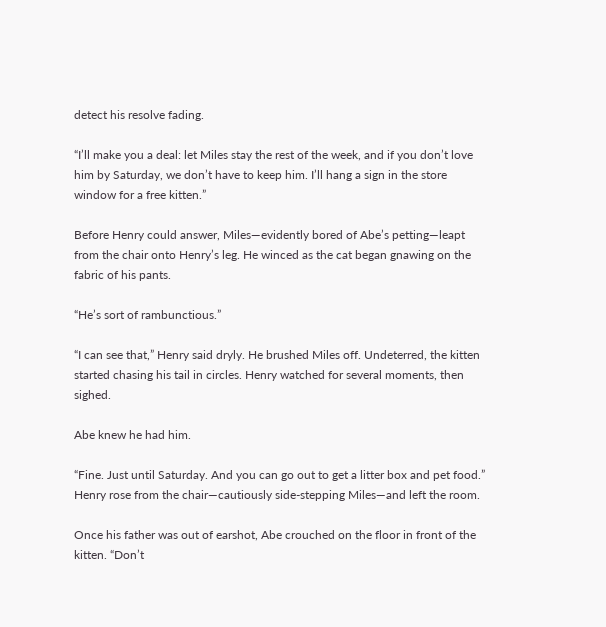detect his resolve fading.

“I’ll make you a deal: let Miles stay the rest of the week, and if you don’t love him by Saturday, we don’t have to keep him. I’ll hang a sign in the store window for a free kitten.”

Before Henry could answer, Miles—evidently bored of Abe’s petting—leapt from the chair onto Henry’s leg. He winced as the cat began gnawing on the fabric of his pants.

“He’s sort of rambunctious.”

“I can see that,” Henry said dryly. He brushed Miles off. Undeterred, the kitten started chasing his tail in circles. Henry watched for several moments, then sighed.

Abe knew he had him.

“Fine. Just until Saturday. And you can go out to get a litter box and pet food.” Henry rose from the chair—cautiously side-stepping Miles—and left the room.

Once his father was out of earshot, Abe crouched on the floor in front of the kitten. “Don’t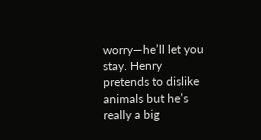worry—he’ll let you stay. Henry pretends to dislike animals but he’s really a big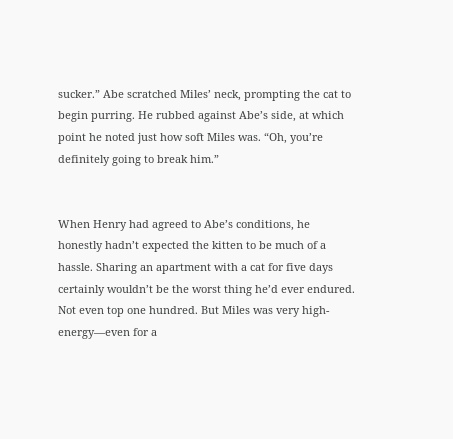sucker.” Abe scratched Miles’ neck, prompting the cat to begin purring. He rubbed against Abe’s side, at which point he noted just how soft Miles was. “Oh, you’re definitely going to break him.”


When Henry had agreed to Abe’s conditions, he honestly hadn’t expected the kitten to be much of a hassle. Sharing an apartment with a cat for five days certainly wouldn’t be the worst thing he’d ever endured. Not even top one hundred. But Miles was very high-energy—even for a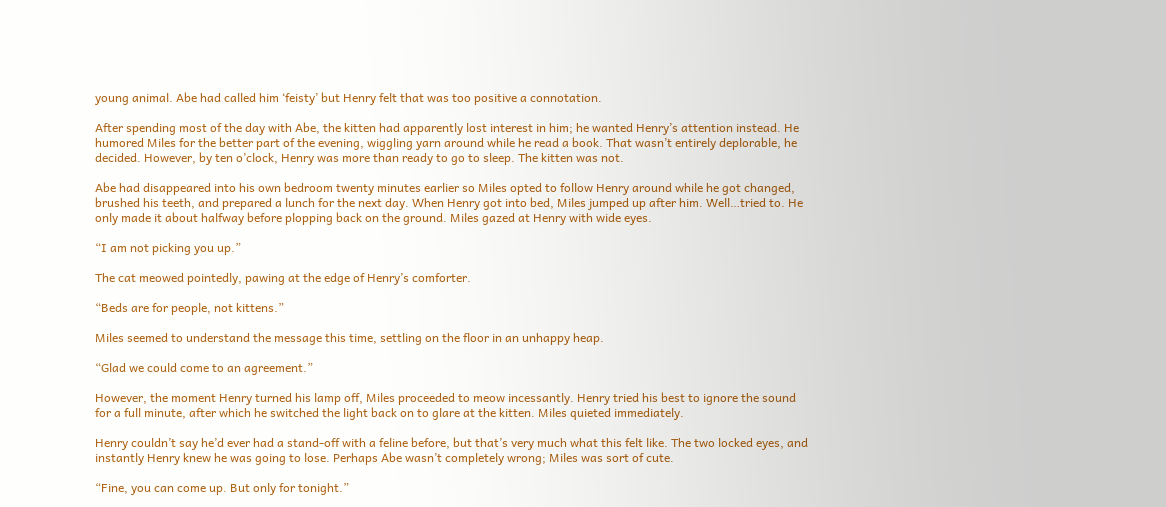young animal. Abe had called him ‘feisty’ but Henry felt that was too positive a connotation.

After spending most of the day with Abe, the kitten had apparently lost interest in him; he wanted Henry’s attention instead. He humored Miles for the better part of the evening, wiggling yarn around while he read a book. That wasn’t entirely deplorable, he decided. However, by ten o’clock, Henry was more than ready to go to sleep. The kitten was not.

Abe had disappeared into his own bedroom twenty minutes earlier so Miles opted to follow Henry around while he got changed, brushed his teeth, and prepared a lunch for the next day. When Henry got into bed, Miles jumped up after him. Well…tried to. He only made it about halfway before plopping back on the ground. Miles gazed at Henry with wide eyes.

“I am not picking you up.”

The cat meowed pointedly, pawing at the edge of Henry’s comforter.

“Beds are for people, not kittens.”

Miles seemed to understand the message this time, settling on the floor in an unhappy heap.

“Glad we could come to an agreement.”

However, the moment Henry turned his lamp off, Miles proceeded to meow incessantly. Henry tried his best to ignore the sound for a full minute, after which he switched the light back on to glare at the kitten. Miles quieted immediately.

Henry couldn’t say he’d ever had a stand-off with a feline before, but that’s very much what this felt like. The two locked eyes, and instantly Henry knew he was going to lose. Perhaps Abe wasn’t completely wrong; Miles was sort of cute.

“Fine, you can come up. But only for tonight.”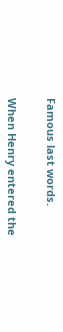Famous last words.


When Henry entered the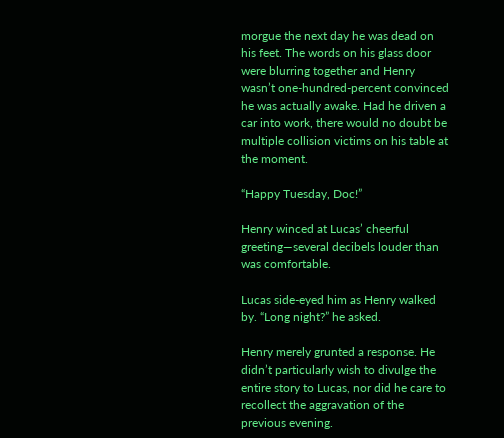morgue the next day he was dead on his feet. The words on his glass door were blurring together and Henry wasn’t one-hundred-percent convinced he was actually awake. Had he driven a car into work, there would no doubt be multiple collision victims on his table at the moment.

“Happy Tuesday, Doc!”

Henry winced at Lucas’ cheerful greeting—several decibels louder than was comfortable.

Lucas side-eyed him as Henry walked by. “Long night?” he asked.

Henry merely grunted a response. He didn’t particularly wish to divulge the entire story to Lucas, nor did he care to recollect the aggravation of the previous evening.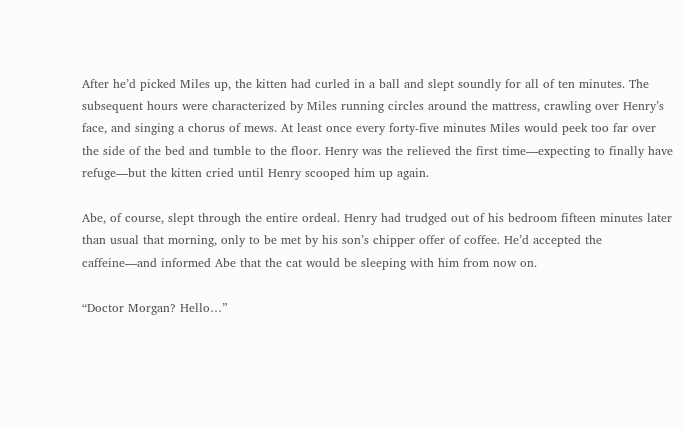After he’d picked Miles up, the kitten had curled in a ball and slept soundly for all of ten minutes. The subsequent hours were characterized by Miles running circles around the mattress, crawling over Henry’s face, and singing a chorus of mews. At least once every forty-five minutes Miles would peek too far over the side of the bed and tumble to the floor. Henry was the relieved the first time—expecting to finally have refuge—but the kitten cried until Henry scooped him up again.

Abe, of course, slept through the entire ordeal. Henry had trudged out of his bedroom fifteen minutes later than usual that morning, only to be met by his son’s chipper offer of coffee. He’d accepted the caffeine—and informed Abe that the cat would be sleeping with him from now on.

“Doctor Morgan? Hello…”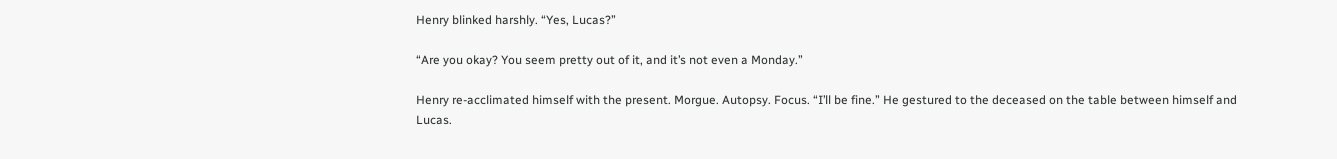Henry blinked harshly. “Yes, Lucas?”

“Are you okay? You seem pretty out of it, and it’s not even a Monday.”

Henry re-acclimated himself with the present. Morgue. Autopsy. Focus. “I’ll be fine.” He gestured to the deceased on the table between himself and Lucas.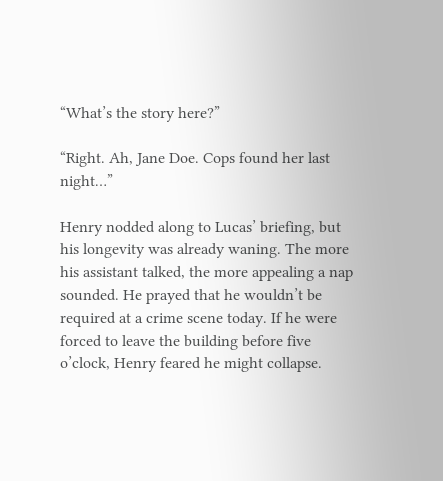“What’s the story here?”

“Right. Ah, Jane Doe. Cops found her last night…”

Henry nodded along to Lucas’ briefing, but his longevity was already waning. The more his assistant talked, the more appealing a nap sounded. He prayed that he wouldn’t be required at a crime scene today. If he were forced to leave the building before five o’clock, Henry feared he might collapse.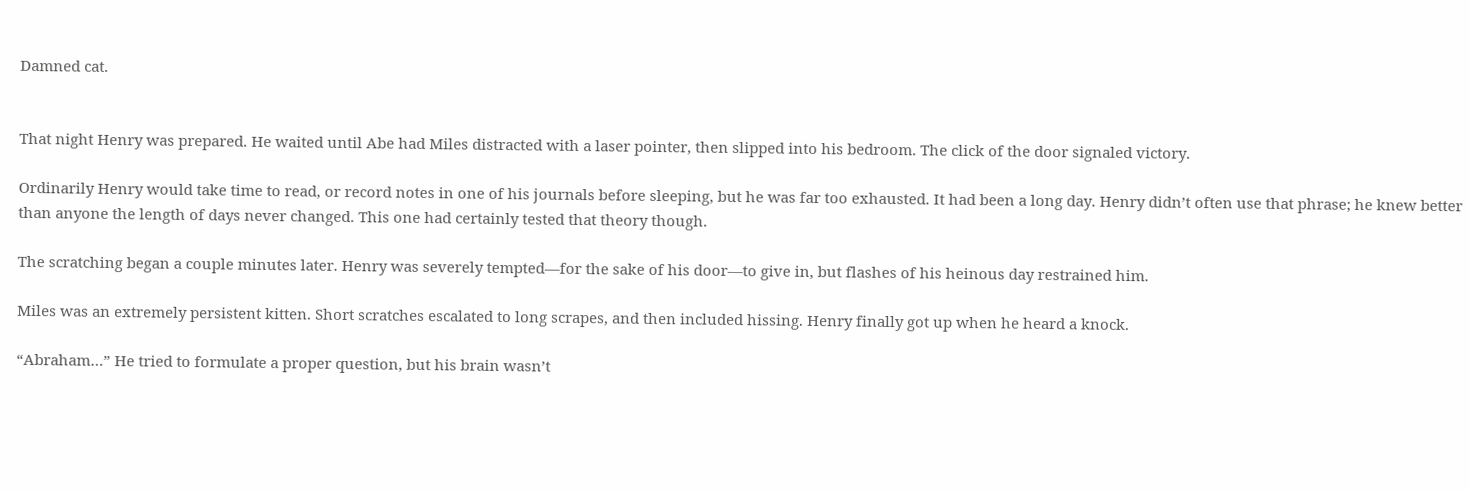Damned cat.


That night Henry was prepared. He waited until Abe had Miles distracted with a laser pointer, then slipped into his bedroom. The click of the door signaled victory.

Ordinarily Henry would take time to read, or record notes in one of his journals before sleeping, but he was far too exhausted. It had been a long day. Henry didn’t often use that phrase; he knew better than anyone the length of days never changed. This one had certainly tested that theory though.

The scratching began a couple minutes later. Henry was severely tempted—for the sake of his door—to give in, but flashes of his heinous day restrained him.

Miles was an extremely persistent kitten. Short scratches escalated to long scrapes, and then included hissing. Henry finally got up when he heard a knock.

“Abraham…” He tried to formulate a proper question, but his brain wasn’t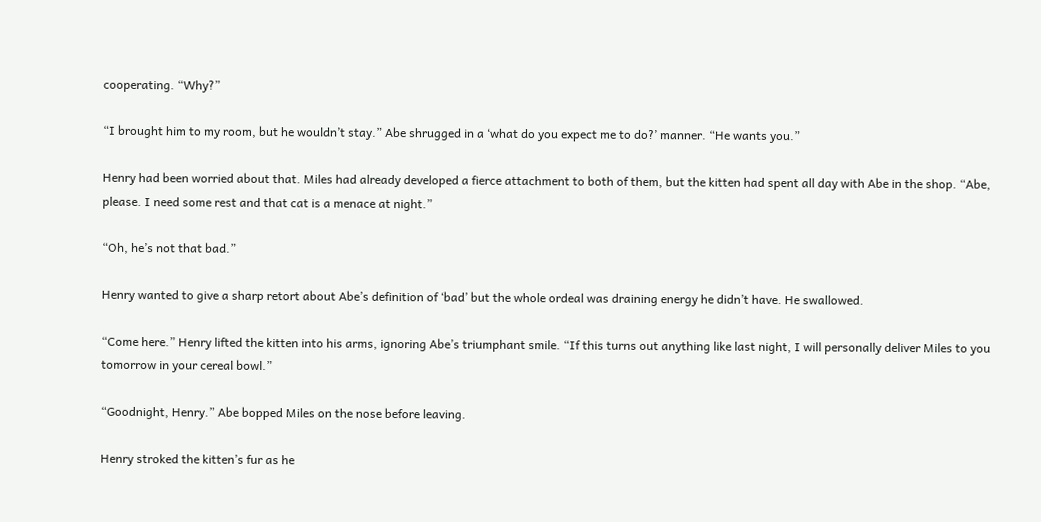cooperating. “Why?”

“I brought him to my room, but he wouldn’t stay.” Abe shrugged in a ‘what do you expect me to do?’ manner. “He wants you.”

Henry had been worried about that. Miles had already developed a fierce attachment to both of them, but the kitten had spent all day with Abe in the shop. “Abe, please. I need some rest and that cat is a menace at night.”

“Oh, he’s not that bad.”

Henry wanted to give a sharp retort about Abe’s definition of ‘bad’ but the whole ordeal was draining energy he didn’t have. He swallowed.

“Come here.” Henry lifted the kitten into his arms, ignoring Abe’s triumphant smile. “If this turns out anything like last night, I will personally deliver Miles to you tomorrow in your cereal bowl.”

“Goodnight, Henry.” Abe bopped Miles on the nose before leaving.

Henry stroked the kitten’s fur as he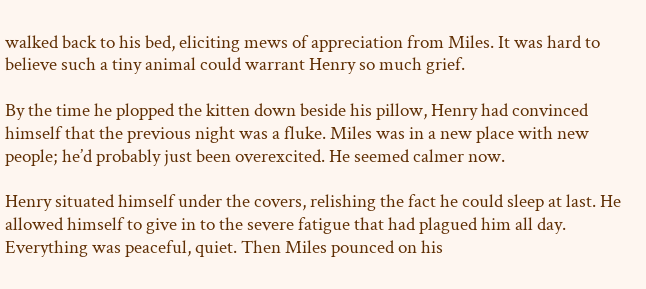walked back to his bed, eliciting mews of appreciation from Miles. It was hard to believe such a tiny animal could warrant Henry so much grief.

By the time he plopped the kitten down beside his pillow, Henry had convinced himself that the previous night was a fluke. Miles was in a new place with new people; he’d probably just been overexcited. He seemed calmer now.

Henry situated himself under the covers, relishing the fact he could sleep at last. He allowed himself to give in to the severe fatigue that had plagued him all day. Everything was peaceful, quiet. Then Miles pounced on his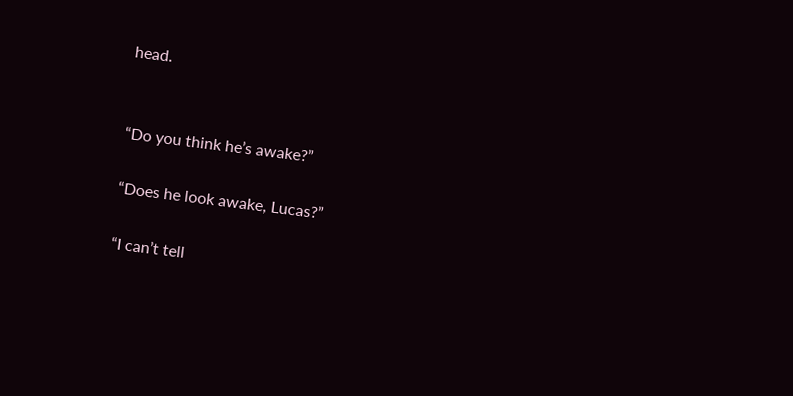head.


“Do you think he’s awake?”

“Does he look awake, Lucas?”

“I can’t tell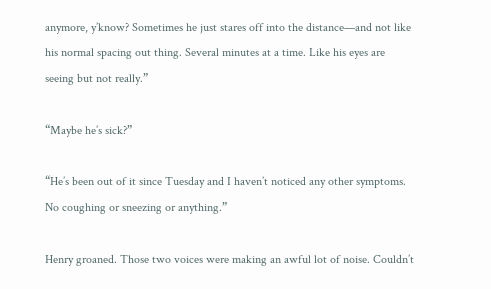anymore, y’know? Sometimes he just stares off into the distance—and not like his normal spacing out thing. Several minutes at a time. Like his eyes are seeing but not really.”

“Maybe he’s sick?”

“He’s been out of it since Tuesday and I haven’t noticed any other symptoms. No coughing or sneezing or anything.”

Henry groaned. Those two voices were making an awful lot of noise. Couldn’t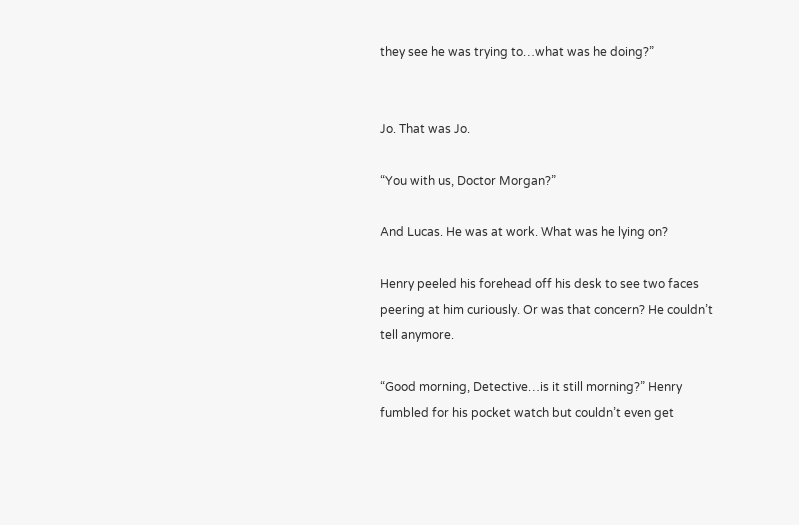they see he was trying to…what was he doing?”


Jo. That was Jo.

“You with us, Doctor Morgan?”

And Lucas. He was at work. What was he lying on?

Henry peeled his forehead off his desk to see two faces peering at him curiously. Or was that concern? He couldn’t tell anymore.

“Good morning, Detective…is it still morning?” Henry fumbled for his pocket watch but couldn’t even get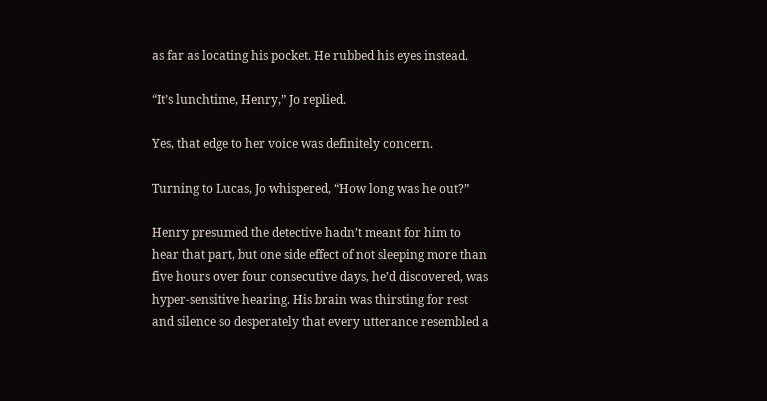as far as locating his pocket. He rubbed his eyes instead.

“It’s lunchtime, Henry,” Jo replied.

Yes, that edge to her voice was definitely concern.

Turning to Lucas, Jo whispered, “How long was he out?”

Henry presumed the detective hadn’t meant for him to hear that part, but one side effect of not sleeping more than five hours over four consecutive days, he’d discovered, was hyper-sensitive hearing. His brain was thirsting for rest and silence so desperately that every utterance resembled a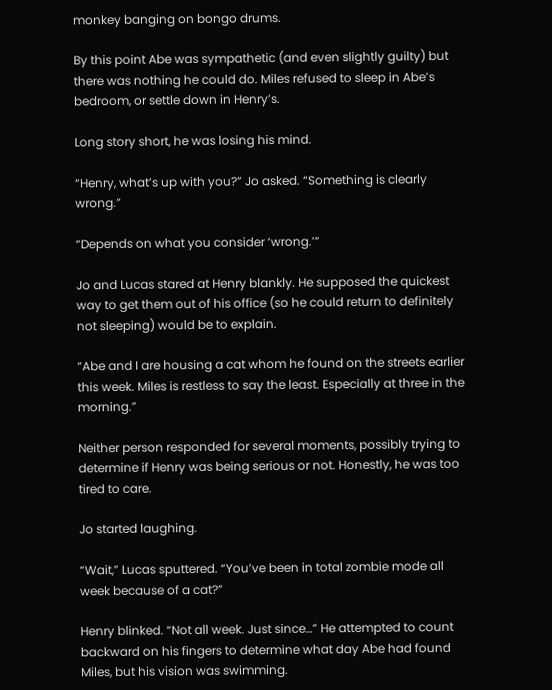monkey banging on bongo drums.

By this point Abe was sympathetic (and even slightly guilty) but there was nothing he could do. Miles refused to sleep in Abe’s bedroom, or settle down in Henry’s.

Long story short, he was losing his mind.

“Henry, what’s up with you?” Jo asked. “Something is clearly wrong.”

“Depends on what you consider ‘wrong.’”

Jo and Lucas stared at Henry blankly. He supposed the quickest way to get them out of his office (so he could return to definitely not sleeping) would be to explain.

“Abe and I are housing a cat whom he found on the streets earlier this week. Miles is restless to say the least. Especially at three in the morning.”

Neither person responded for several moments, possibly trying to determine if Henry was being serious or not. Honestly, he was too tired to care.

Jo started laughing.

“Wait,” Lucas sputtered. “You’ve been in total zombie mode all week because of a cat?”

Henry blinked. “Not all week. Just since…” He attempted to count backward on his fingers to determine what day Abe had found Miles, but his vision was swimming.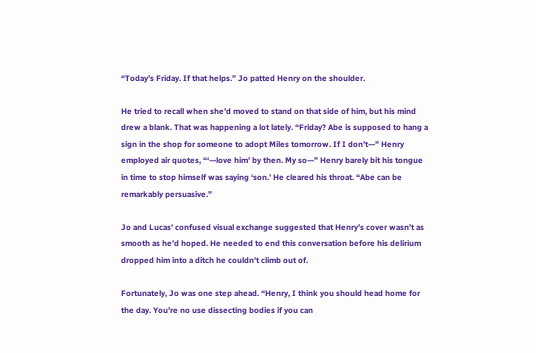“Today’s Friday. If that helps.” Jo patted Henry on the shoulder.

He tried to recall when she’d moved to stand on that side of him, but his mind drew a blank. That was happening a lot lately. “Friday? Abe is supposed to hang a sign in the shop for someone to adopt Miles tomorrow. If I don’t—” Henry employed air quotes, “‘—love him’ by then. My so—” Henry barely bit his tongue in time to stop himself was saying ‘son.’ He cleared his throat. “Abe can be remarkably persuasive.”

Jo and Lucas’ confused visual exchange suggested that Henry’s cover wasn’t as smooth as he’d hoped. He needed to end this conversation before his delirium dropped him into a ditch he couldn’t climb out of.

Fortunately, Jo was one step ahead. “Henry, I think you should head home for the day. You’re no use dissecting bodies if you can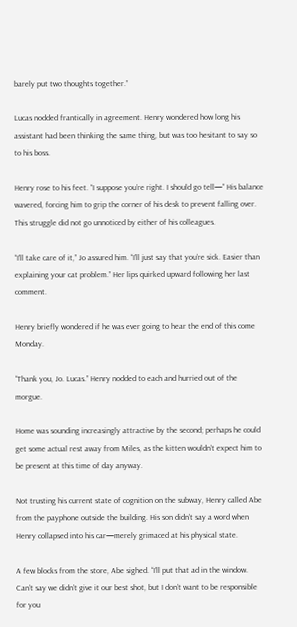barely put two thoughts together.”

Lucas nodded frantically in agreement. Henry wondered how long his assistant had been thinking the same thing, but was too hesitant to say so to his boss.

Henry rose to his feet. “I suppose you’re right. I should go tell—” His balance wavered, forcing him to grip the corner of his desk to prevent falling over. This struggle did not go unnoticed by either of his colleagues.

“I’ll take care of it,” Jo assured him. “I’ll just say that you’re sick. Easier than explaining your cat problem.” Her lips quirked upward following her last comment.

Henry briefly wondered if he was ever going to hear the end of this come Monday.

“Thank you, Jo. Lucas.” Henry nodded to each and hurried out of the morgue.

Home was sounding increasingly attractive by the second; perhaps he could get some actual rest away from Miles, as the kitten wouldn’t expect him to be present at this time of day anyway.

Not trusting his current state of cognition on the subway, Henry called Abe from the payphone outside the building. His son didn’t say a word when Henry collapsed into his car—merely grimaced at his physical state.

A few blocks from the store, Abe sighed. “I’ll put that ad in the window. Can’t say we didn’t give it our best shot, but I don’t want to be responsible for you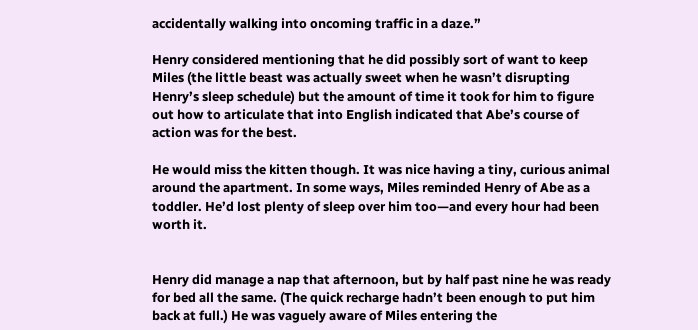accidentally walking into oncoming traffic in a daze.”

Henry considered mentioning that he did possibly sort of want to keep Miles (the little beast was actually sweet when he wasn’t disrupting Henry’s sleep schedule) but the amount of time it took for him to figure out how to articulate that into English indicated that Abe’s course of action was for the best.

He would miss the kitten though. It was nice having a tiny, curious animal around the apartment. In some ways, Miles reminded Henry of Abe as a toddler. He’d lost plenty of sleep over him too—and every hour had been worth it.


Henry did manage a nap that afternoon, but by half past nine he was ready for bed all the same. (The quick recharge hadn’t been enough to put him back at full.) He was vaguely aware of Miles entering the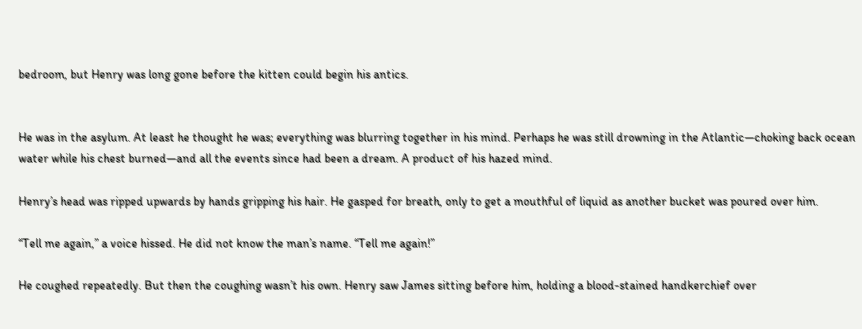bedroom, but Henry was long gone before the kitten could begin his antics.


He was in the asylum. At least he thought he was; everything was blurring together in his mind. Perhaps he was still drowning in the Atlantic—choking back ocean water while his chest burned—and all the events since had been a dream. A product of his hazed mind.

Henry’s head was ripped upwards by hands gripping his hair. He gasped for breath, only to get a mouthful of liquid as another bucket was poured over him.

“Tell me again,” a voice hissed. He did not know the man’s name. “Tell me again!”

He coughed repeatedly. But then the coughing wasn’t his own. Henry saw James sitting before him, holding a blood-stained handkerchief over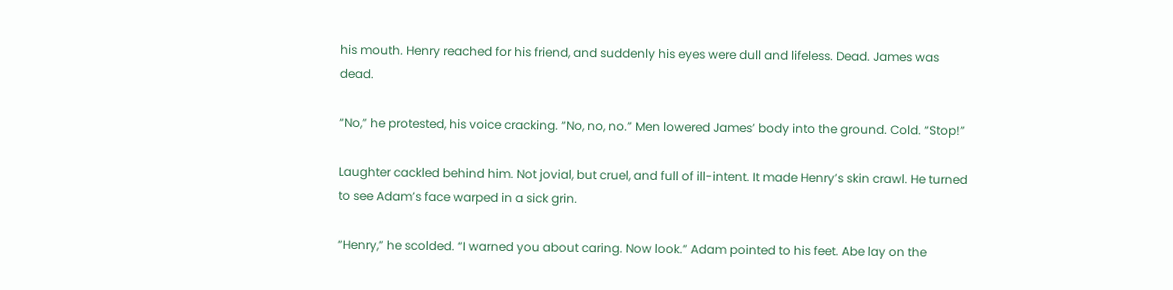his mouth. Henry reached for his friend, and suddenly his eyes were dull and lifeless. Dead. James was dead.

“No,” he protested, his voice cracking. “No, no, no.” Men lowered James’ body into the ground. Cold. “Stop!”

Laughter cackled behind him. Not jovial, but cruel, and full of ill-intent. It made Henry’s skin crawl. He turned to see Adam’s face warped in a sick grin.

“Henry,” he scolded. “I warned you about caring. Now look.” Adam pointed to his feet. Abe lay on the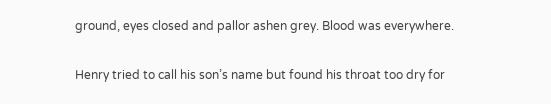ground, eyes closed and pallor ashen grey. Blood was everywhere.

Henry tried to call his son’s name but found his throat too dry for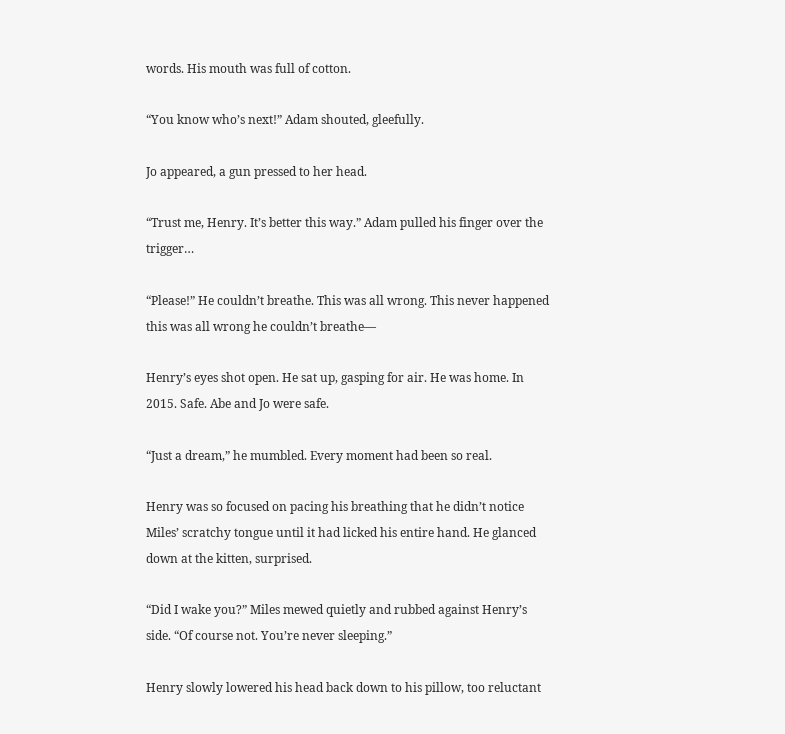words. His mouth was full of cotton.

“You know who’s next!” Adam shouted, gleefully.

Jo appeared, a gun pressed to her head.

“Trust me, Henry. It’s better this way.” Adam pulled his finger over the trigger…

“Please!” He couldn’t breathe. This was all wrong. This never happened this was all wrong he couldn’t breathe—

Henry’s eyes shot open. He sat up, gasping for air. He was home. In 2015. Safe. Abe and Jo were safe.

“Just a dream,” he mumbled. Every moment had been so real.

Henry was so focused on pacing his breathing that he didn’t notice Miles’ scratchy tongue until it had licked his entire hand. He glanced down at the kitten, surprised.

“Did I wake you?” Miles mewed quietly and rubbed against Henry’s side. “Of course not. You’re never sleeping.”

Henry slowly lowered his head back down to his pillow, too reluctant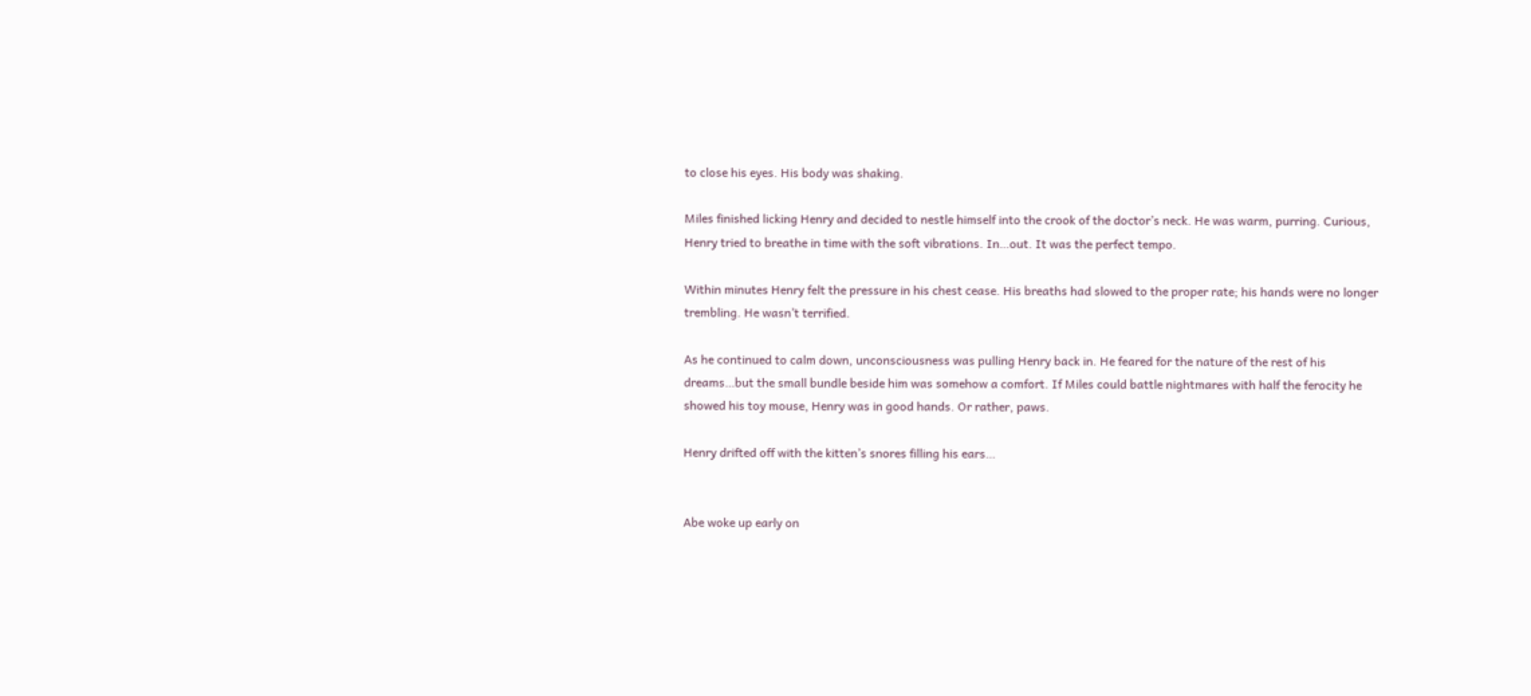to close his eyes. His body was shaking.

Miles finished licking Henry and decided to nestle himself into the crook of the doctor’s neck. He was warm, purring. Curious, Henry tried to breathe in time with the soft vibrations. In…out. It was the perfect tempo.

Within minutes Henry felt the pressure in his chest cease. His breaths had slowed to the proper rate; his hands were no longer trembling. He wasn’t terrified.

As he continued to calm down, unconsciousness was pulling Henry back in. He feared for the nature of the rest of his dreams…but the small bundle beside him was somehow a comfort. If Miles could battle nightmares with half the ferocity he showed his toy mouse, Henry was in good hands. Or rather, paws.

Henry drifted off with the kitten’s snores filling his ears…


Abe woke up early on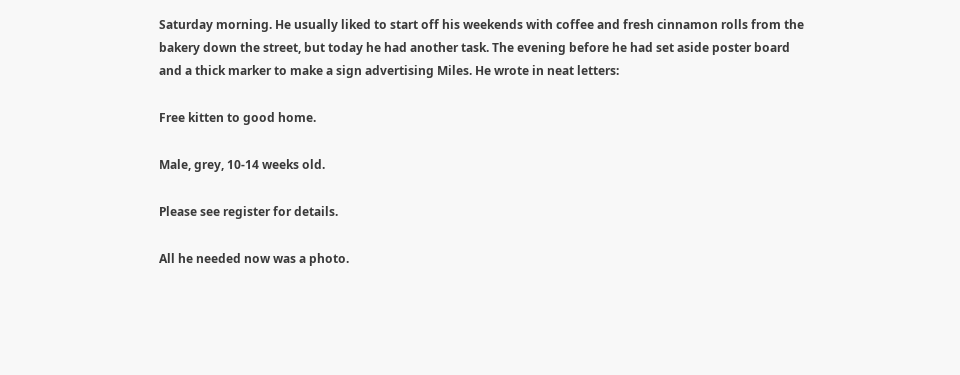Saturday morning. He usually liked to start off his weekends with coffee and fresh cinnamon rolls from the bakery down the street, but today he had another task. The evening before he had set aside poster board and a thick marker to make a sign advertising Miles. He wrote in neat letters:

Free kitten to good home.

Male, grey, 10-14 weeks old.

Please see register for details.

All he needed now was a photo.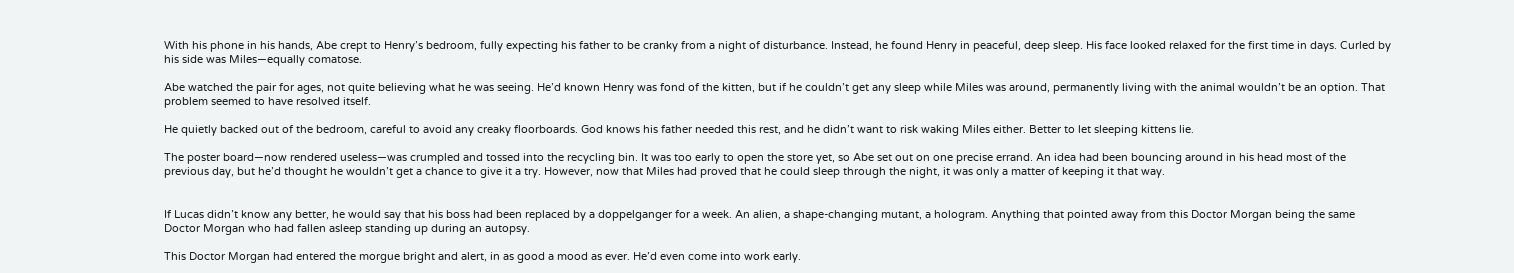With his phone in his hands, Abe crept to Henry’s bedroom, fully expecting his father to be cranky from a night of disturbance. Instead, he found Henry in peaceful, deep sleep. His face looked relaxed for the first time in days. Curled by his side was Miles—equally comatose.

Abe watched the pair for ages, not quite believing what he was seeing. He’d known Henry was fond of the kitten, but if he couldn’t get any sleep while Miles was around, permanently living with the animal wouldn’t be an option. That problem seemed to have resolved itself.

He quietly backed out of the bedroom, careful to avoid any creaky floorboards. God knows his father needed this rest, and he didn’t want to risk waking Miles either. Better to let sleeping kittens lie.

The poster board—now rendered useless—was crumpled and tossed into the recycling bin. It was too early to open the store yet, so Abe set out on one precise errand. An idea had been bouncing around in his head most of the previous day, but he’d thought he wouldn’t get a chance to give it a try. However, now that Miles had proved that he could sleep through the night, it was only a matter of keeping it that way.


If Lucas didn’t know any better, he would say that his boss had been replaced by a doppelganger for a week. An alien, a shape-changing mutant, a hologram. Anything that pointed away from this Doctor Morgan being the same Doctor Morgan who had fallen asleep standing up during an autopsy.

This Doctor Morgan had entered the morgue bright and alert, in as good a mood as ever. He’d even come into work early.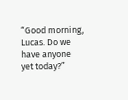“Good morning, Lucas. Do we have anyone yet today?”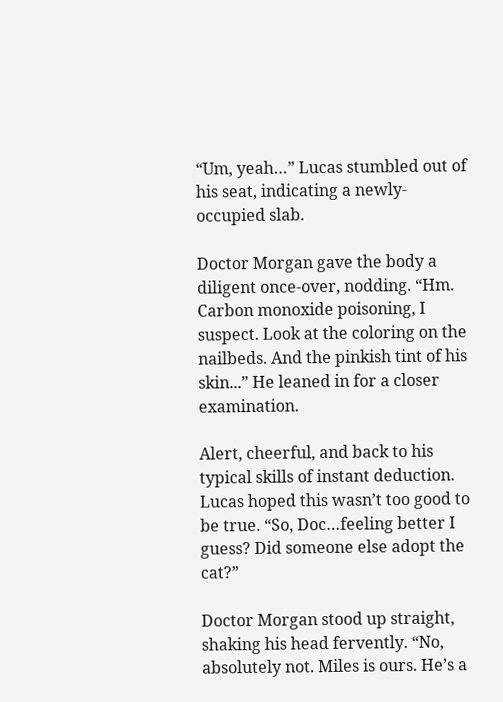“Um, yeah…” Lucas stumbled out of his seat, indicating a newly-occupied slab.

Doctor Morgan gave the body a diligent once-over, nodding. “Hm. Carbon monoxide poisoning, I suspect. Look at the coloring on the nailbeds. And the pinkish tint of his skin...” He leaned in for a closer examination.

Alert, cheerful, and back to his typical skills of instant deduction. Lucas hoped this wasn’t too good to be true. “So, Doc…feeling better I guess? Did someone else adopt the cat?”

Doctor Morgan stood up straight, shaking his head fervently. “No, absolutely not. Miles is ours. He’s a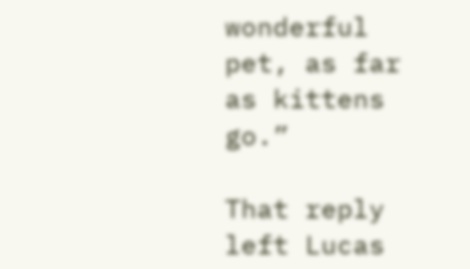wonderful pet, as far as kittens go.”

That reply left Lucas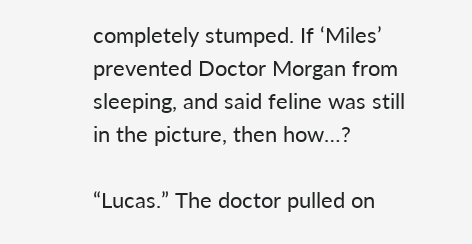completely stumped. If ‘Miles’ prevented Doctor Morgan from sleeping, and said feline was still in the picture, then how…?

“Lucas.” The doctor pulled on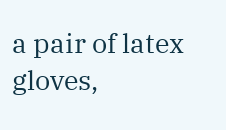a pair of latex gloves,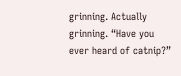grinning. Actually grinning. “Have you ever heard of catnip?”